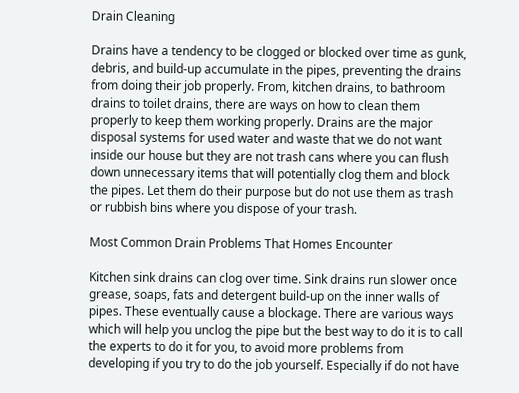Drain Cleaning

Drains have a tendency to be clogged or blocked over time as gunk, debris, and build-up accumulate in the pipes, preventing the drains from doing their job properly. From, kitchen drains, to bathroom drains to toilet drains, there are ways on how to clean them properly to keep them working properly. Drains are the major disposal systems for used water and waste that we do not want inside our house but they are not trash cans where you can flush down unnecessary items that will potentially clog them and block the pipes. Let them do their purpose but do not use them as trash or rubbish bins where you dispose of your trash.

Most Common Drain Problems That Homes Encounter

Kitchen sink drains can clog over time. Sink drains run slower once grease, soaps, fats and detergent build-up on the inner walls of pipes. These eventually cause a blockage. There are various ways which will help you unclog the pipe but the best way to do it is to call the experts to do it for you, to avoid more problems from developing if you try to do the job yourself. Especially if do not have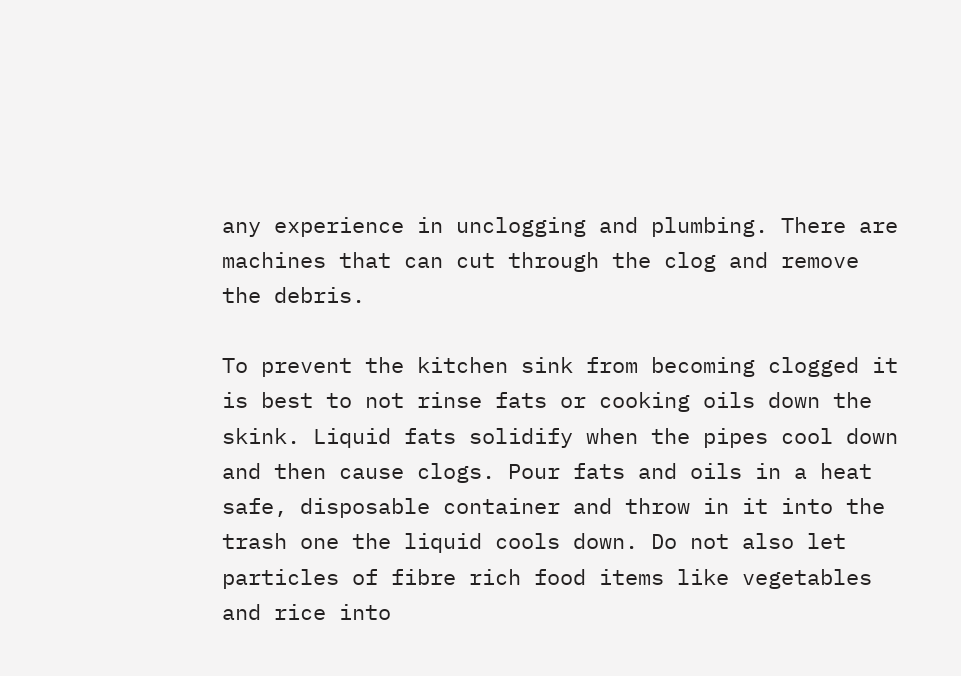any experience in unclogging and plumbing. There are machines that can cut through the clog and remove the debris.

To prevent the kitchen sink from becoming clogged it is best to not rinse fats or cooking oils down the skink. Liquid fats solidify when the pipes cool down and then cause clogs. Pour fats and oils in a heat safe, disposable container and throw in it into the trash one the liquid cools down. Do not also let particles of fibre rich food items like vegetables and rice into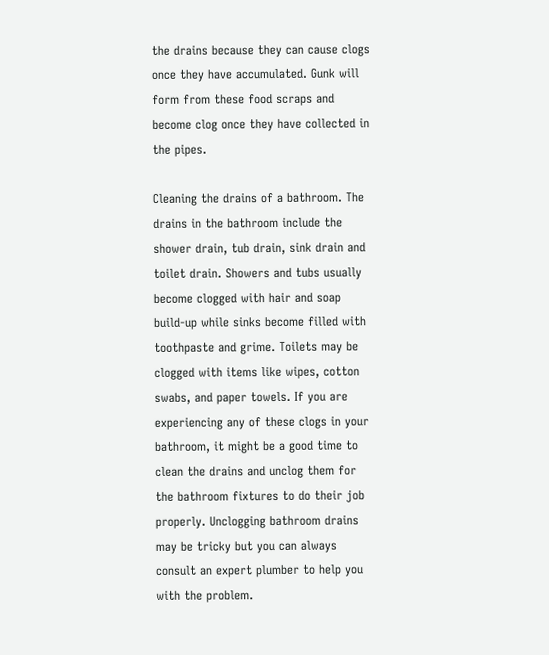the drains because they can cause clogs once they have accumulated. Gunk will form from these food scraps and become clog once they have collected in the pipes.

Cleaning the drains of a bathroom. The drains in the bathroom include the shower drain, tub drain, sink drain and toilet drain. Showers and tubs usually become clogged with hair and soap build-up while sinks become filled with toothpaste and grime. Toilets may be clogged with items like wipes, cotton swabs, and paper towels. If you are experiencing any of these clogs in your bathroom, it might be a good time to clean the drains and unclog them for the bathroom fixtures to do their job properly. Unclogging bathroom drains may be tricky but you can always consult an expert plumber to help you with the problem.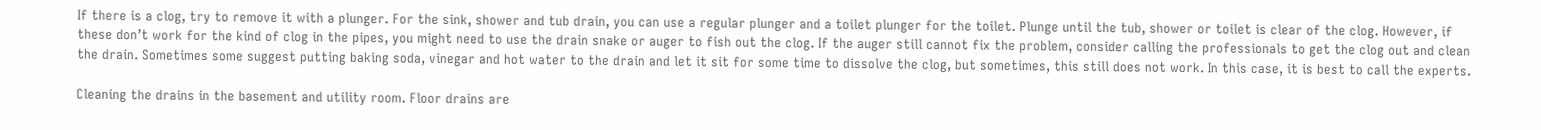If there is a clog, try to remove it with a plunger. For the sink, shower and tub drain, you can use a regular plunger and a toilet plunger for the toilet. Plunge until the tub, shower or toilet is clear of the clog. However, if these don’t work for the kind of clog in the pipes, you might need to use the drain snake or auger to fish out the clog. If the auger still cannot fix the problem, consider calling the professionals to get the clog out and clean the drain. Sometimes some suggest putting baking soda, vinegar and hot water to the drain and let it sit for some time to dissolve the clog, but sometimes, this still does not work. In this case, it is best to call the experts.

Cleaning the drains in the basement and utility room. Floor drains are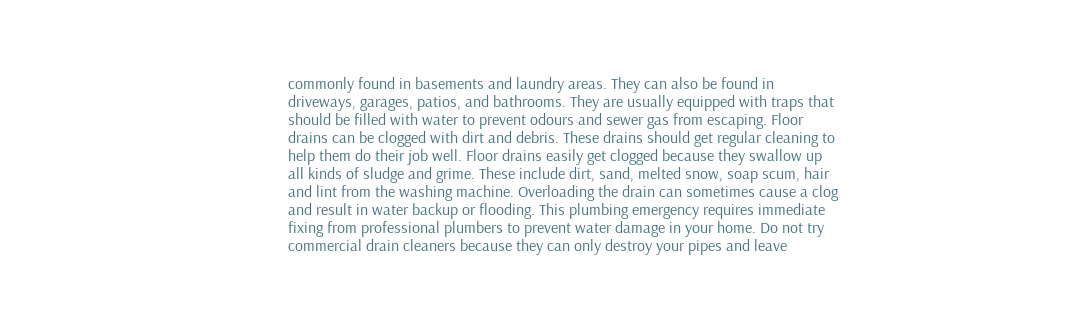commonly found in basements and laundry areas. They can also be found in driveways, garages, patios, and bathrooms. They are usually equipped with traps that should be filled with water to prevent odours and sewer gas from escaping. Floor drains can be clogged with dirt and debris. These drains should get regular cleaning to help them do their job well. Floor drains easily get clogged because they swallow up all kinds of sludge and grime. These include dirt, sand, melted snow, soap scum, hair and lint from the washing machine. Overloading the drain can sometimes cause a clog and result in water backup or flooding. This plumbing emergency requires immediate fixing from professional plumbers to prevent water damage in your home. Do not try commercial drain cleaners because they can only destroy your pipes and leave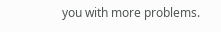you with more problems.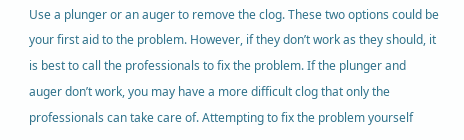Use a plunger or an auger to remove the clog. These two options could be your first aid to the problem. However, if they don’t work as they should, it is best to call the professionals to fix the problem. If the plunger and auger don’t work, you may have a more difficult clog that only the professionals can take care of. Attempting to fix the problem yourself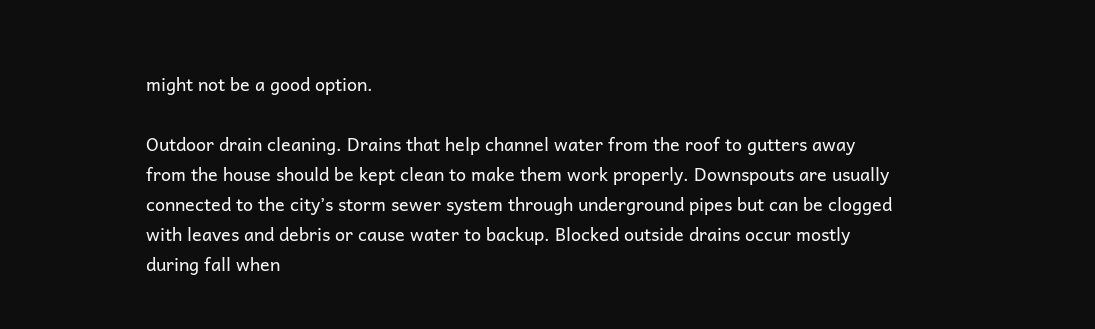might not be a good option.

Outdoor drain cleaning. Drains that help channel water from the roof to gutters away from the house should be kept clean to make them work properly. Downspouts are usually connected to the city’s storm sewer system through underground pipes but can be clogged with leaves and debris or cause water to backup. Blocked outside drains occur mostly during fall when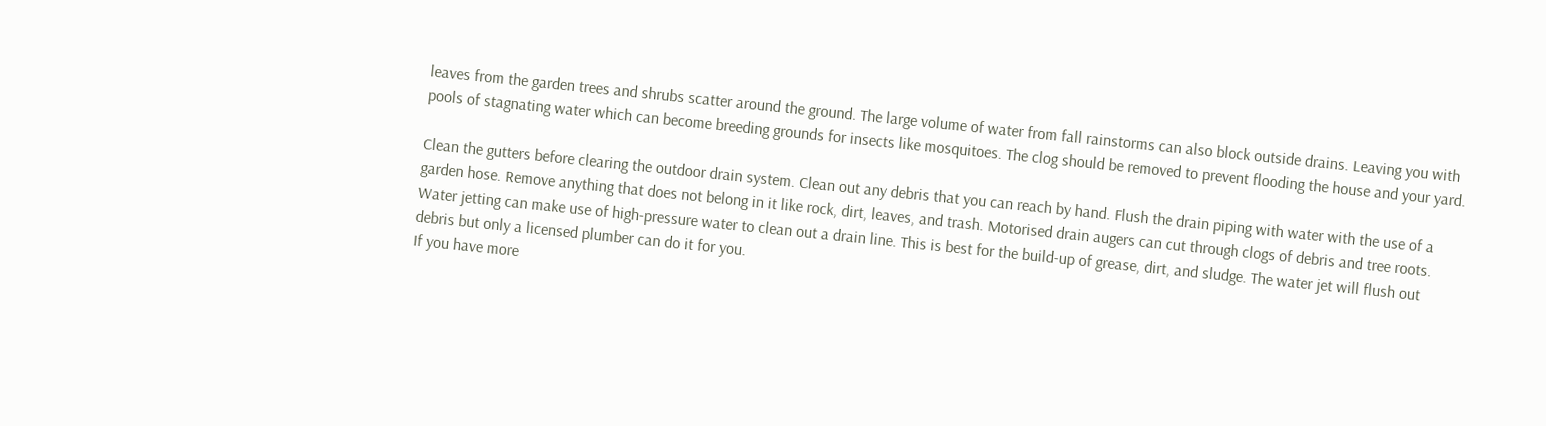leaves from the garden trees and shrubs scatter around the ground. The large volume of water from fall rainstorms can also block outside drains. Leaving you with pools of stagnating water which can become breeding grounds for insects like mosquitoes. The clog should be removed to prevent flooding the house and your yard.

Clean the gutters before clearing the outdoor drain system. Clean out any debris that you can reach by hand. Flush the drain piping with water with the use of a garden hose. Remove anything that does not belong in it like rock, dirt, leaves, and trash. Motorised drain augers can cut through clogs of debris and tree roots. Water jetting can make use of high-pressure water to clean out a drain line. This is best for the build-up of grease, dirt, and sludge. The water jet will flush out debris but only a licensed plumber can do it for you.
If you have more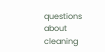questions about cleaning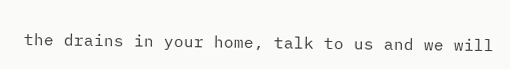the drains in your home, talk to us and we will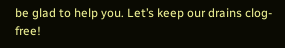be glad to help you. Let’s keep our drains clog-free!